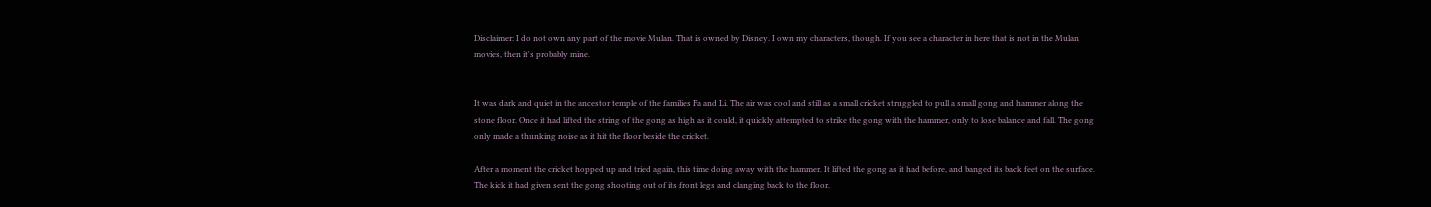Disclaimer: I do not own any part of the movie Mulan. That is owned by Disney. I own my characters, though. If you see a character in here that is not in the Mulan movies, then it's probably mine.


It was dark and quiet in the ancestor temple of the families Fa and Li. The air was cool and still as a small cricket struggled to pull a small gong and hammer along the stone floor. Once it had lifted the string of the gong as high as it could, it quickly attempted to strike the gong with the hammer, only to lose balance and fall. The gong only made a thunking noise as it hit the floor beside the cricket.

After a moment the cricket hopped up and tried again, this time doing away with the hammer. It lifted the gong as it had before, and banged its back feet on the surface. The kick it had given sent the gong shooting out of its front legs and clanging back to the floor.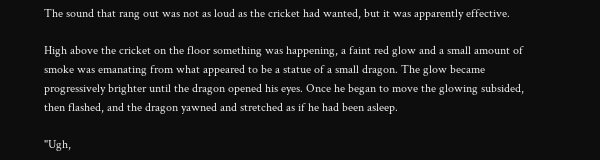The sound that rang out was not as loud as the cricket had wanted, but it was apparently effective.

High above the cricket on the floor something was happening, a faint red glow and a small amount of smoke was emanating from what appeared to be a statue of a small dragon. The glow became progressively brighter until the dragon opened his eyes. Once he began to move the glowing subsided, then flashed, and the dragon yawned and stretched as if he had been asleep.

"Ugh,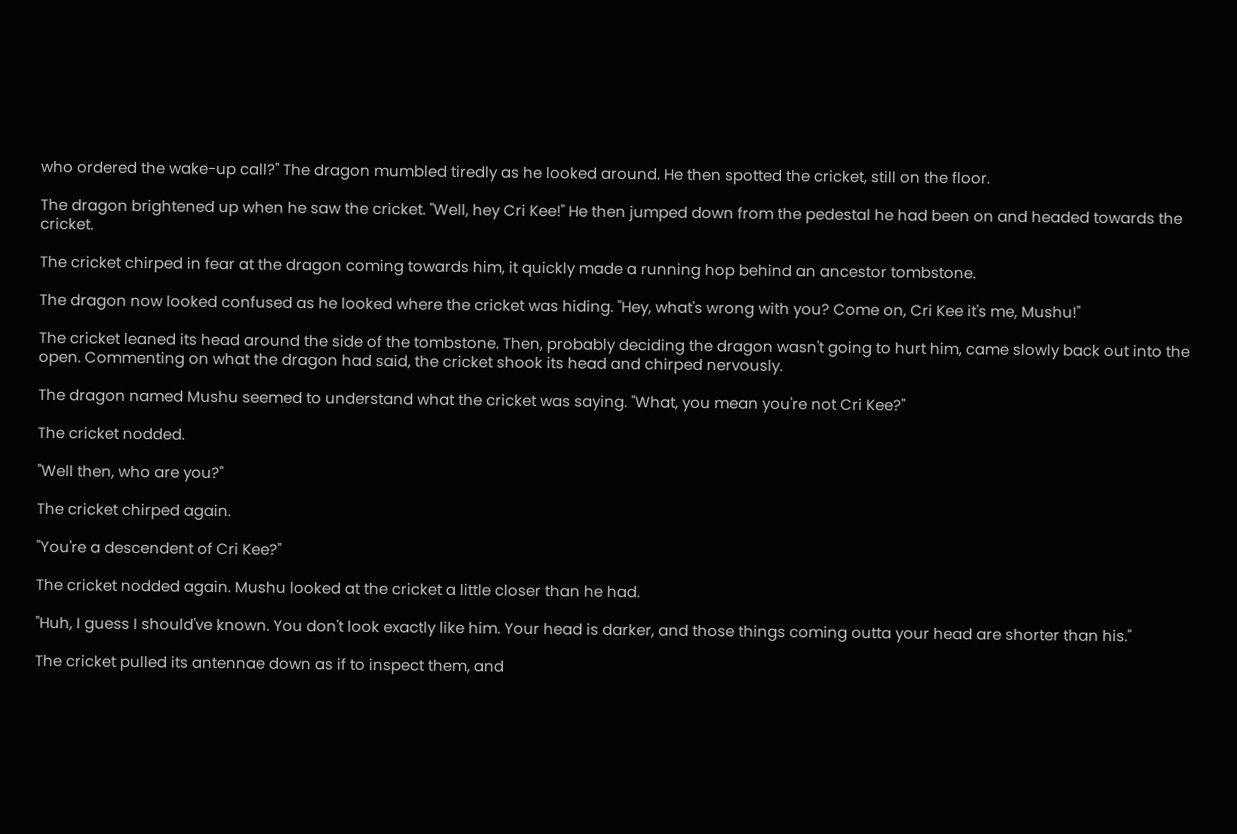who ordered the wake-up call?" The dragon mumbled tiredly as he looked around. He then spotted the cricket, still on the floor.

The dragon brightened up when he saw the cricket. "Well, hey Cri Kee!" He then jumped down from the pedestal he had been on and headed towards the cricket.

The cricket chirped in fear at the dragon coming towards him, it quickly made a running hop behind an ancestor tombstone.

The dragon now looked confused as he looked where the cricket was hiding. "Hey, what's wrong with you? Come on, Cri Kee it's me, Mushu!"

The cricket leaned its head around the side of the tombstone. Then, probably deciding the dragon wasn't going to hurt him, came slowly back out into the open. Commenting on what the dragon had said, the cricket shook its head and chirped nervously.

The dragon named Mushu seemed to understand what the cricket was saying. "What, you mean you're not Cri Kee?"

The cricket nodded.

"Well then, who are you?"

The cricket chirped again.

"You're a descendent of Cri Kee?"

The cricket nodded again. Mushu looked at the cricket a little closer than he had.

"Huh, I guess I should've known. You don't look exactly like him. Your head is darker, and those things coming outta your head are shorter than his."

The cricket pulled its antennae down as if to inspect them, and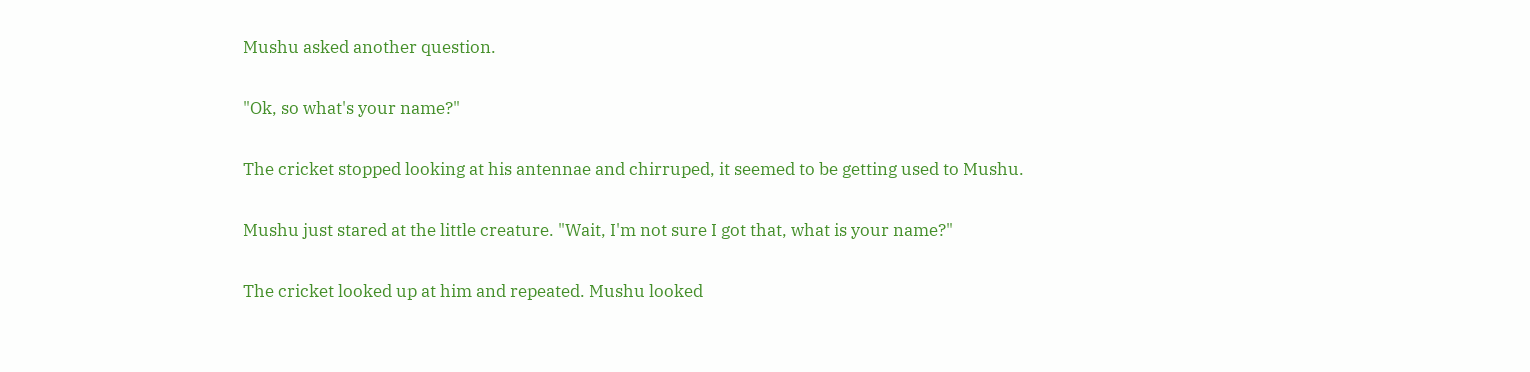Mushu asked another question.

"Ok, so what's your name?"

The cricket stopped looking at his antennae and chirruped, it seemed to be getting used to Mushu.

Mushu just stared at the little creature. "Wait, I'm not sure I got that, what is your name?"

The cricket looked up at him and repeated. Mushu looked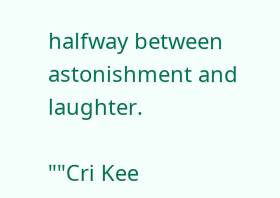halfway between astonishment and laughter.

""Cri Kee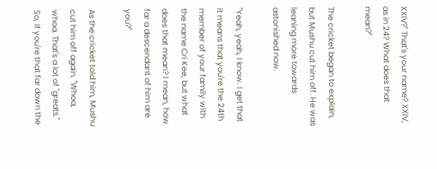XXIV?" That's your name? XXIV, as in 24? What does that mean?"

The cricket began to explain, but Mushu cut him off. He was leaning more towards astonished now.

"Yeah, yeah, I know. I get that it means that you're the 24th member of your family with the name Cri Kee, but what does that mean? I mean, how far a descendant of him are you?"

As the cricket told him, Mushu cut him off again. "Whoa, whoa. That's a lot of "greats." So, if you're that far down the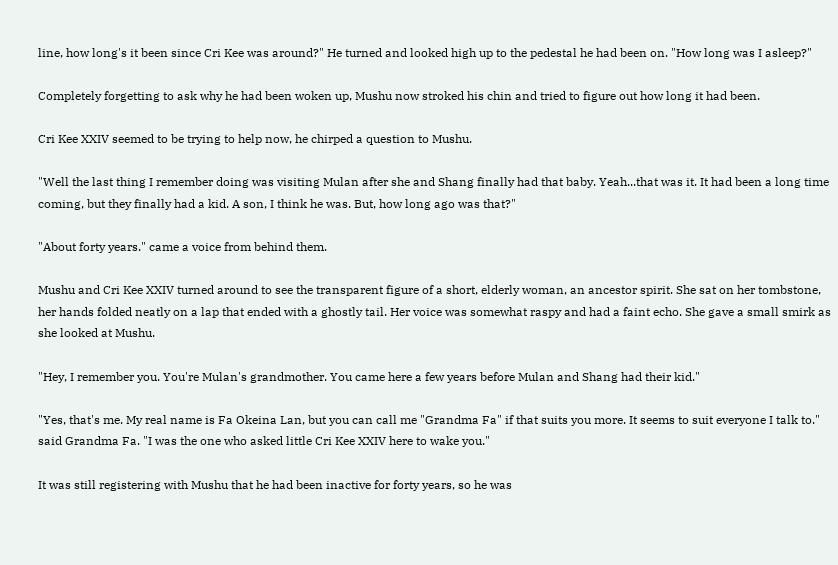line, how long's it been since Cri Kee was around?" He turned and looked high up to the pedestal he had been on. "How long was I asleep?"

Completely forgetting to ask why he had been woken up, Mushu now stroked his chin and tried to figure out how long it had been.

Cri Kee XXIV seemed to be trying to help now, he chirped a question to Mushu.

"Well the last thing I remember doing was visiting Mulan after she and Shang finally had that baby. Yeah...that was it. It had been a long time coming, but they finally had a kid. A son, I think he was. But, how long ago was that?"

"About forty years." came a voice from behind them.

Mushu and Cri Kee XXIV turned around to see the transparent figure of a short, elderly woman, an ancestor spirit. She sat on her tombstone, her hands folded neatly on a lap that ended with a ghostly tail. Her voice was somewhat raspy and had a faint echo. She gave a small smirk as she looked at Mushu.

"Hey, I remember you. You're Mulan's grandmother. You came here a few years before Mulan and Shang had their kid."

"Yes, that's me. My real name is Fa Okeina Lan, but you can call me "Grandma Fa" if that suits you more. It seems to suit everyone I talk to." said Grandma Fa. "I was the one who asked little Cri Kee XXIV here to wake you."

It was still registering with Mushu that he had been inactive for forty years, so he was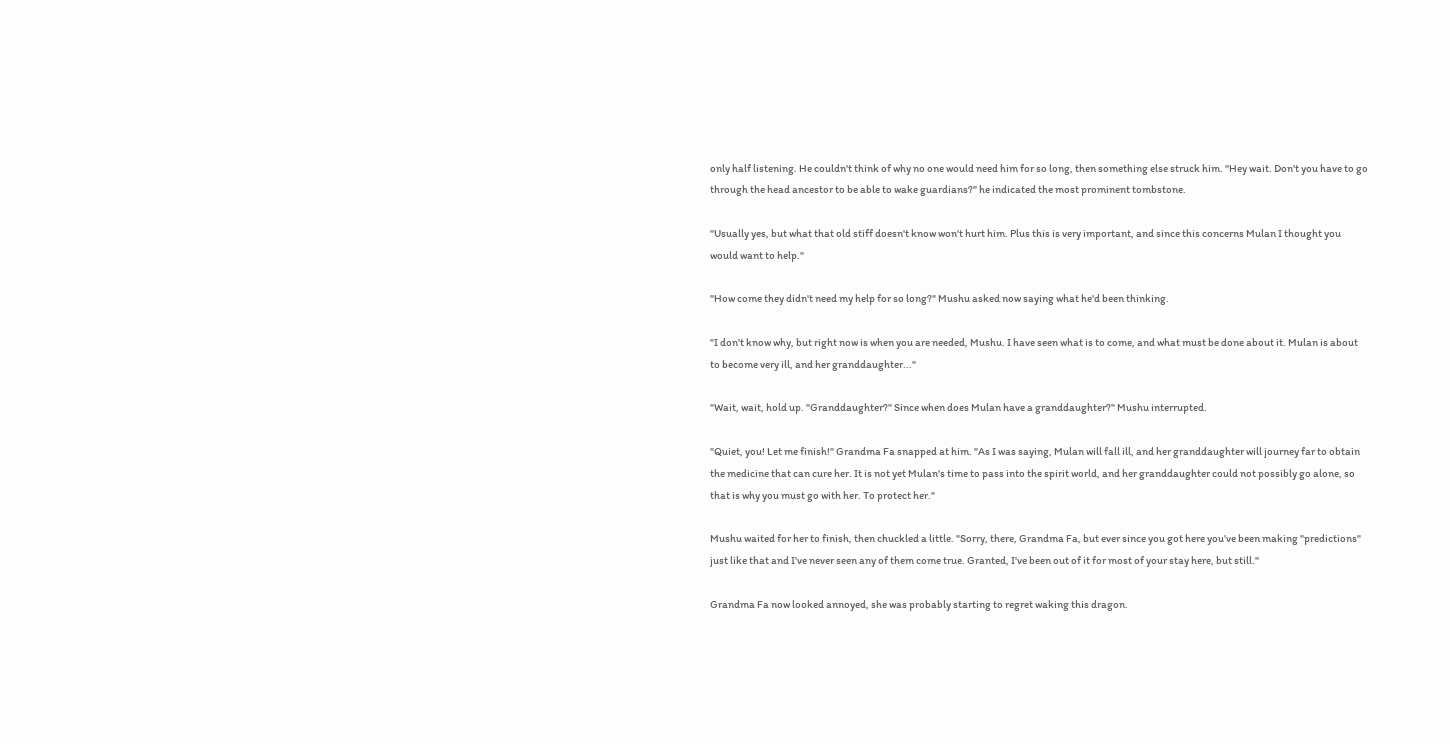only half listening. He couldn't think of why no one would need him for so long, then something else struck him. "Hey wait. Don't you have to go through the head ancestor to be able to wake guardians?" he indicated the most prominent tombstone.

"Usually yes, but what that old stiff doesn't know won't hurt him. Plus this is very important, and since this concerns Mulan I thought you would want to help."

"How come they didn't need my help for so long?" Mushu asked now saying what he'd been thinking.

"I don't know why, but right now is when you are needed, Mushu. I have seen what is to come, and what must be done about it. Mulan is about to become very ill, and her granddaughter..."

"Wait, wait, hold up. "Granddaughter?" Since when does Mulan have a granddaughter?" Mushu interrupted.

"Quiet, you! Let me finish!" Grandma Fa snapped at him. "As I was saying, Mulan will fall ill, and her granddaughter will journey far to obtain the medicine that can cure her. It is not yet Mulan's time to pass into the spirit world, and her granddaughter could not possibly go alone, so that is why you must go with her. To protect her."

Mushu waited for her to finish, then chuckled a little. "Sorry, there, Grandma Fa, but ever since you got here you've been making "predictions" just like that and I've never seen any of them come true. Granted, I've been out of it for most of your stay here, but still."

Grandma Fa now looked annoyed, she was probably starting to regret waking this dragon.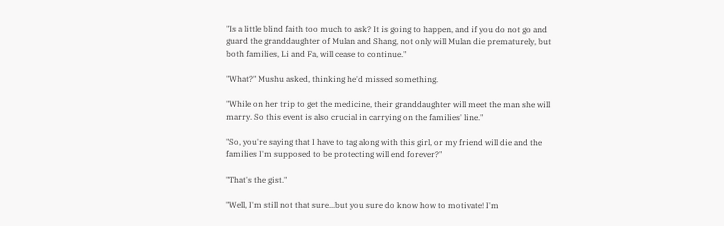"Is a little blind faith too much to ask? It is going to happen, and if you do not go and guard the granddaughter of Mulan and Shang, not only will Mulan die prematurely, but both families, Li and Fa, will cease to continue."

"What?" Mushu asked, thinking he'd missed something.

"While on her trip to get the medicine, their granddaughter will meet the man she will marry. So this event is also crucial in carrying on the families' line."

"So, you're saying that I have to tag along with this girl, or my friend will die and the families I'm supposed to be protecting will end forever?"

"That's the gist."

"Well, I'm still not that sure...but you sure do know how to motivate! I'm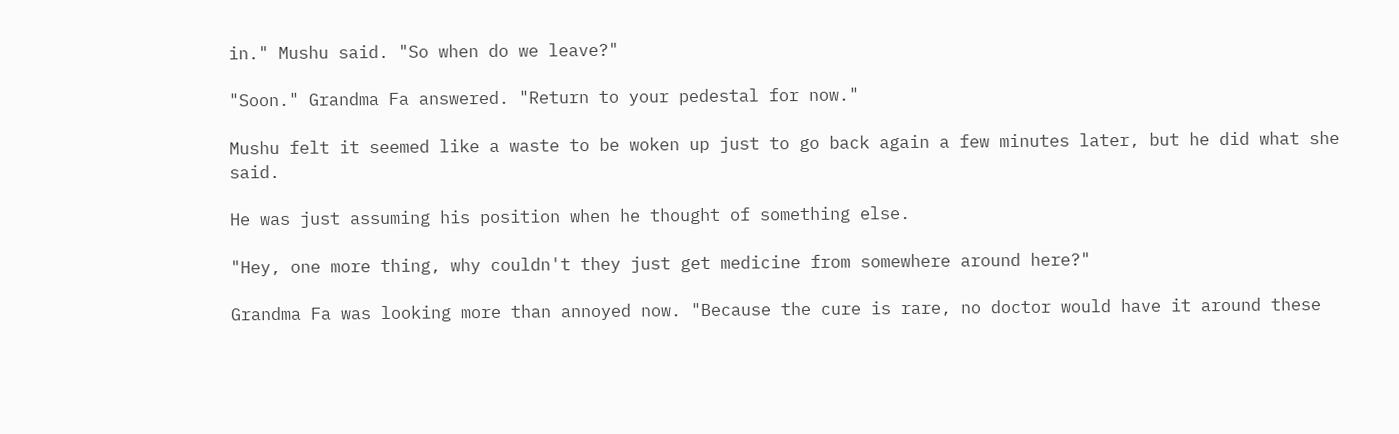in." Mushu said. "So when do we leave?"

"Soon." Grandma Fa answered. "Return to your pedestal for now."

Mushu felt it seemed like a waste to be woken up just to go back again a few minutes later, but he did what she said.

He was just assuming his position when he thought of something else.

"Hey, one more thing, why couldn't they just get medicine from somewhere around here?"

Grandma Fa was looking more than annoyed now. "Because the cure is rare, no doctor would have it around these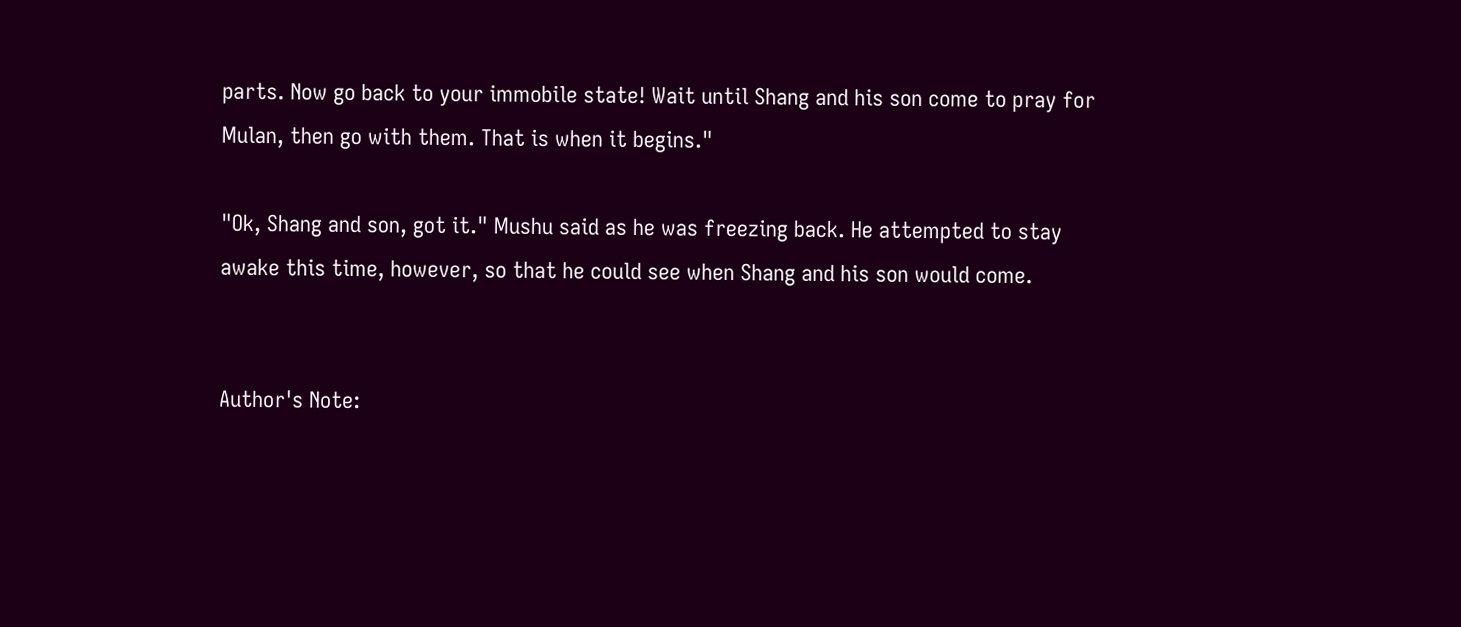parts. Now go back to your immobile state! Wait until Shang and his son come to pray for Mulan, then go with them. That is when it begins."

"Ok, Shang and son, got it." Mushu said as he was freezing back. He attempted to stay awake this time, however, so that he could see when Shang and his son would come.


Author's Note: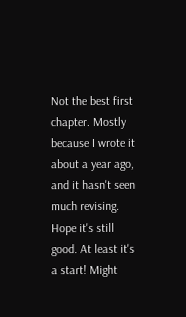Not the best first chapter. Mostly because I wrote it about a year ago, and it hasn't seen much revising. Hope it's still good. At least it's a start! Might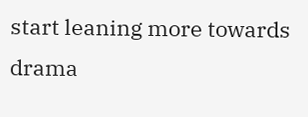start leaning more towards drama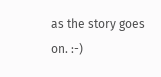as the story goes on. :-)